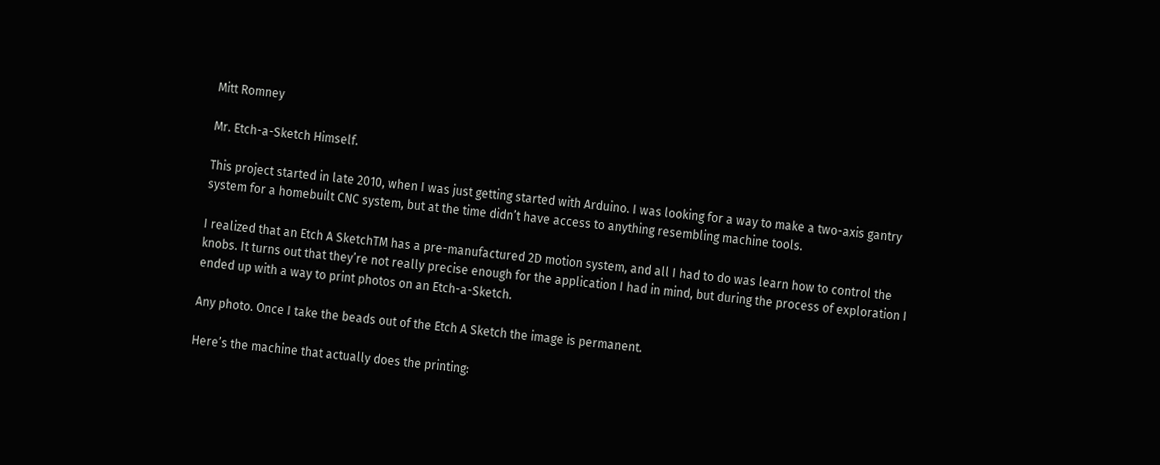Mitt Romney

Mr. Etch-a-Sketch Himself.

This project started in late 2010, when I was just getting started with Arduino. I was looking for a way to make a two-axis gantry system for a homebuilt CNC system, but at the time didn’t have access to anything resembling machine tools.

I realized that an Etch A SketchTM has a pre-manufactured 2D motion system, and all I had to do was learn how to control the knobs. It turns out that they’re not really precise enough for the application I had in mind, but during the process of exploration I ended up with a way to print photos on an Etch-a-Sketch.

Any photo. Once I take the beads out of the Etch A Sketch the image is permanent.

Here’s the machine that actually does the printing: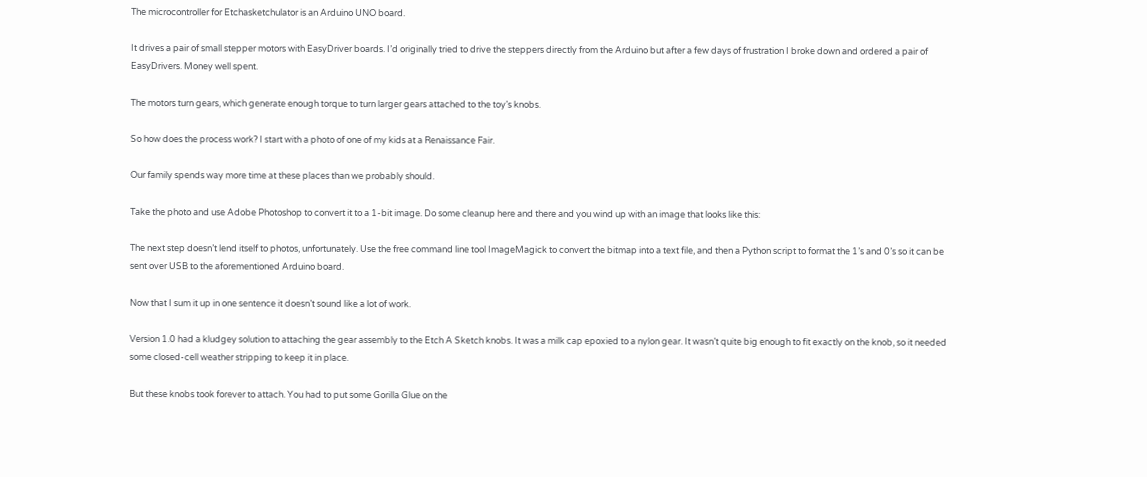The microcontroller for Etchasketchulator is an Arduino UNO board.

It drives a pair of small stepper motors with EasyDriver boards. I’d originally tried to drive the steppers directly from the Arduino but after a few days of frustration I broke down and ordered a pair of EasyDrivers. Money well spent.

The motors turn gears, which generate enough torque to turn larger gears attached to the toy’s knobs.

So how does the process work? I start with a photo of one of my kids at a Renaissance Fair.

Our family spends way more time at these places than we probably should.

Take the photo and use Adobe Photoshop to convert it to a 1-bit image. Do some cleanup here and there and you wind up with an image that looks like this:

The next step doesn’t lend itself to photos, unfortunately. Use the free command line tool ImageMagick to convert the bitmap into a text file, and then a Python script to format the 1’s and 0’s so it can be sent over USB to the aforementioned Arduino board.

Now that I sum it up in one sentence it doesn’t sound like a lot of work.

Version 1.0 had a kludgey solution to attaching the gear assembly to the Etch A Sketch knobs. It was a milk cap epoxied to a nylon gear. It wasn’t quite big enough to fit exactly on the knob, so it needed some closed-cell weather stripping to keep it in place.

But these knobs took forever to attach. You had to put some Gorilla Glue on the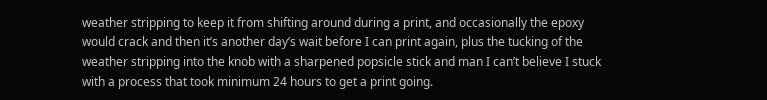weather stripping to keep it from shifting around during a print, and occasionally the epoxy would crack and then it’s another day’s wait before I can print again, plus the tucking of the weather stripping into the knob with a sharpened popsicle stick and man I can’t believe I stuck with a process that took minimum 24 hours to get a print going.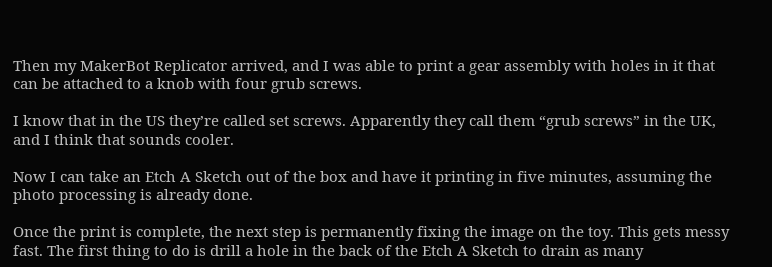Then my MakerBot Replicator arrived, and I was able to print a gear assembly with holes in it that can be attached to a knob with four grub screws.

I know that in the US they’re called set screws. Apparently they call them “grub screws” in the UK, and I think that sounds cooler.

Now I can take an Etch A Sketch out of the box and have it printing in five minutes, assuming the photo processing is already done.

Once the print is complete, the next step is permanently fixing the image on the toy. This gets messy fast. The first thing to do is drill a hole in the back of the Etch A Sketch to drain as many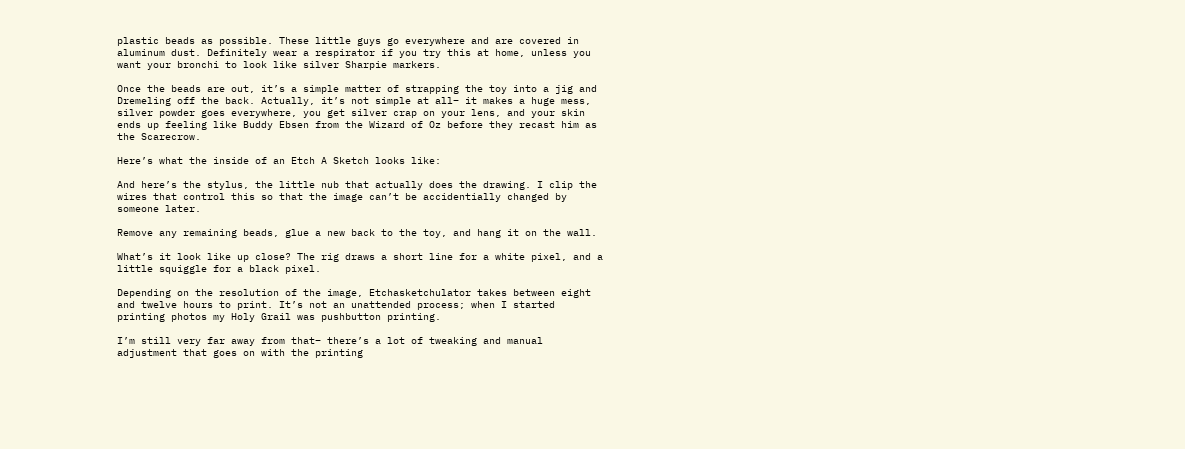plastic beads as possible. These little guys go everywhere and are covered in aluminum dust. Definitely wear a respirator if you try this at home, unless you want your bronchi to look like silver Sharpie markers.

Once the beads are out, it’s a simple matter of strapping the toy into a jig and Dremeling off the back. Actually, it’s not simple at all– it makes a huge mess, silver powder goes everywhere, you get silver crap on your lens, and your skin ends up feeling like Buddy Ebsen from the Wizard of Oz before they recast him as the Scarecrow.

Here’s what the inside of an Etch A Sketch looks like:

And here’s the stylus, the little nub that actually does the drawing. I clip the wires that control this so that the image can’t be accidentially changed by someone later.

Remove any remaining beads, glue a new back to the toy, and hang it on the wall.

What’s it look like up close? The rig draws a short line for a white pixel, and a little squiggle for a black pixel.

Depending on the resolution of the image, Etchasketchulator takes between eight and twelve hours to print. It’s not an unattended process; when I started printing photos my Holy Grail was pushbutton printing.

I’m still very far away from that– there’s a lot of tweaking and manual adjustment that goes on with the printing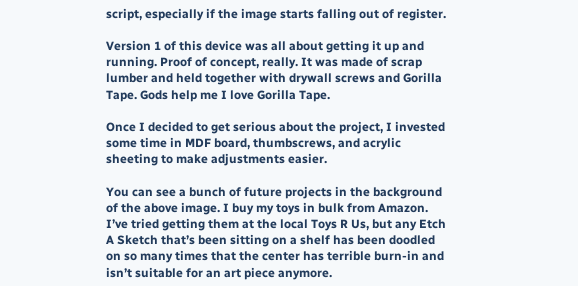script, especially if the image starts falling out of register.

Version 1 of this device was all about getting it up and running. Proof of concept, really. It was made of scrap lumber and held together with drywall screws and Gorilla Tape. Gods help me I love Gorilla Tape.

Once I decided to get serious about the project, I invested some time in MDF board, thumbscrews, and acrylic sheeting to make adjustments easier.

You can see a bunch of future projects in the background of the above image. I buy my toys in bulk from Amazon. I’ve tried getting them at the local Toys R Us, but any Etch A Sketch that’s been sitting on a shelf has been doodled on so many times that the center has terrible burn-in and isn’t suitable for an art piece anymore.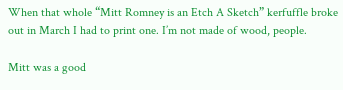When that whole “Mitt Romney is an Etch A Sketch” kerfuffle broke out in March I had to print one. I’m not made of wood, people.

Mitt was a good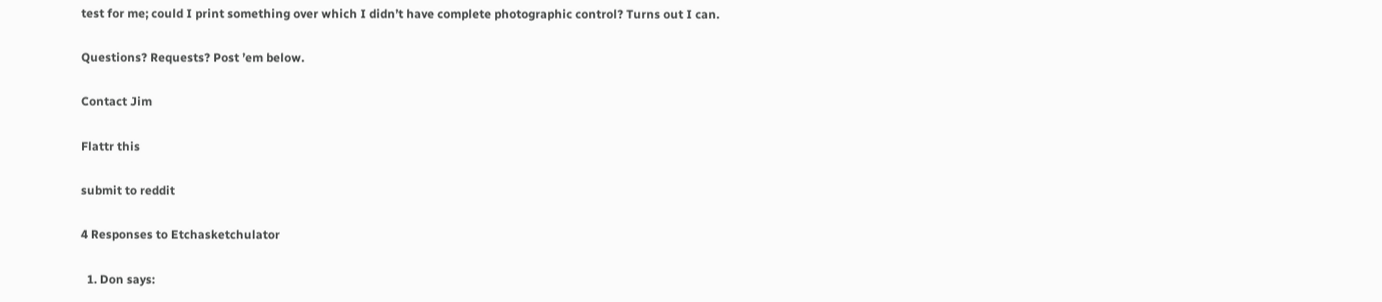test for me; could I print something over which I didn’t have complete photographic control? Turns out I can.

Questions? Requests? Post ’em below.

Contact Jim

Flattr this

submit to reddit

4 Responses to Etchasketchulator

  1. Don says: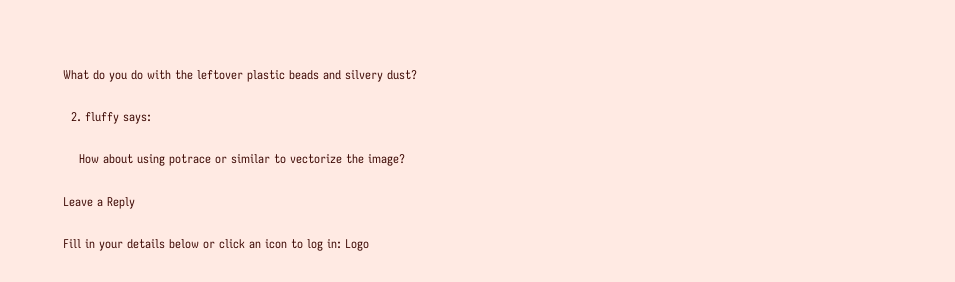What do you do with the leftover plastic beads and silvery dust?

  2. fluffy says:

    How about using potrace or similar to vectorize the image?

Leave a Reply

Fill in your details below or click an icon to log in: Logo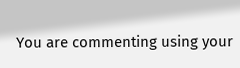You are commenting using your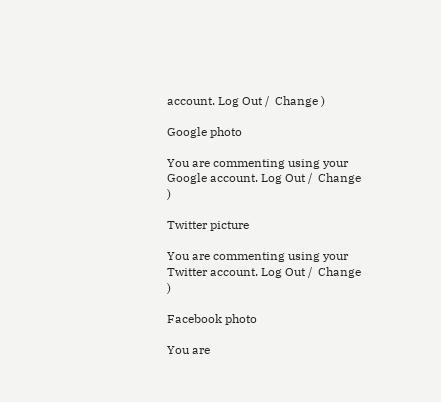account. Log Out /  Change )

Google photo

You are commenting using your Google account. Log Out /  Change )

Twitter picture

You are commenting using your Twitter account. Log Out /  Change )

Facebook photo

You are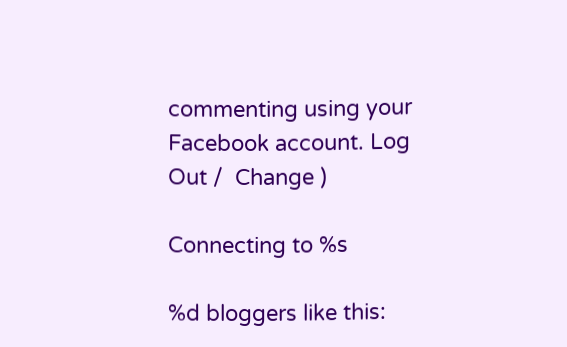commenting using your Facebook account. Log Out /  Change )

Connecting to %s

%d bloggers like this: